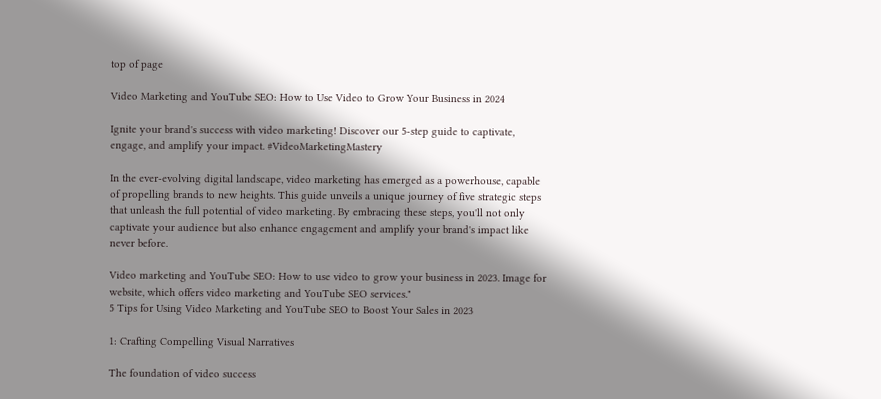top of page

Video Marketing and YouTube SEO: How to Use Video to Grow Your Business in 2024

Ignite your brand's success with video marketing! Discover our 5-step guide to captivate, engage, and amplify your impact. #VideoMarketingMastery

In the ever-evolving digital landscape, video marketing has emerged as a powerhouse, capable of propelling brands to new heights. This guide unveils a unique journey of five strategic steps that unleash the full potential of video marketing. By embracing these steps, you'll not only captivate your audience but also enhance engagement and amplify your brand's impact like never before.

Video marketing and YouTube SEO: How to use video to grow your business in 2023. Image for website, which offers video marketing and YouTube SEO services."
5 Tips for Using Video Marketing and YouTube SEO to Boost Your Sales in 2023

1: Crafting Compelling Visual Narratives

The foundation of video success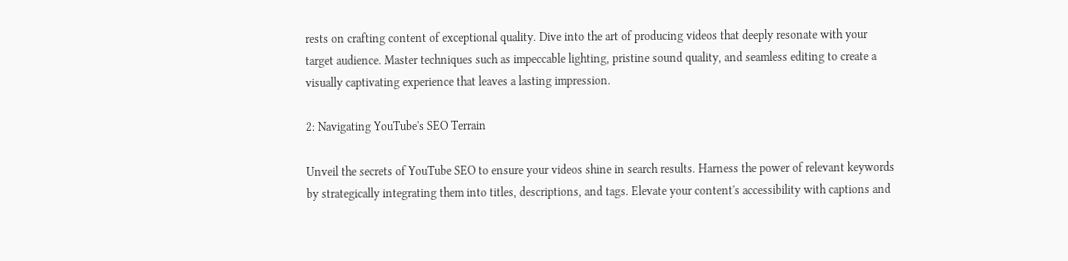rests on crafting content of exceptional quality. Dive into the art of producing videos that deeply resonate with your target audience. Master techniques such as impeccable lighting, pristine sound quality, and seamless editing to create a visually captivating experience that leaves a lasting impression.

2: Navigating YouTube's SEO Terrain

Unveil the secrets of YouTube SEO to ensure your videos shine in search results. Harness the power of relevant keywords by strategically integrating them into titles, descriptions, and tags. Elevate your content's accessibility with captions and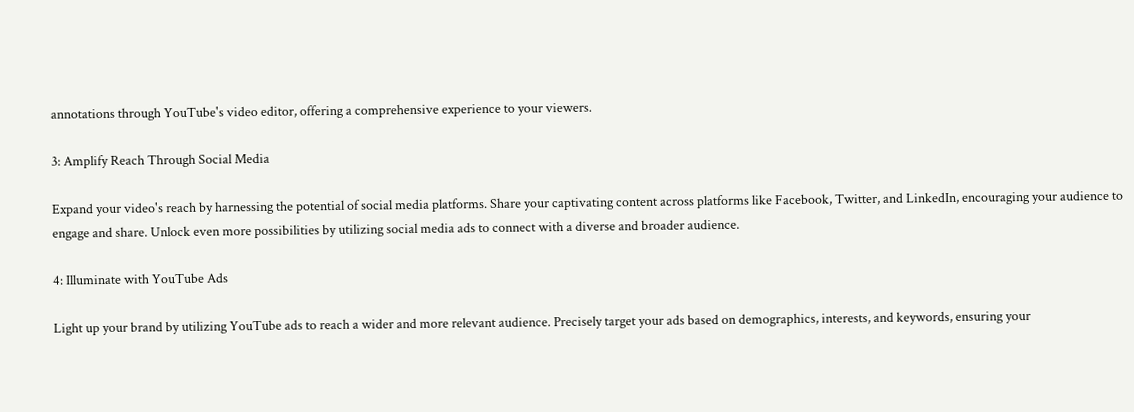annotations through YouTube's video editor, offering a comprehensive experience to your viewers.

3: Amplify Reach Through Social Media

Expand your video's reach by harnessing the potential of social media platforms. Share your captivating content across platforms like Facebook, Twitter, and LinkedIn, encouraging your audience to engage and share. Unlock even more possibilities by utilizing social media ads to connect with a diverse and broader audience.

4: Illuminate with YouTube Ads

Light up your brand by utilizing YouTube ads to reach a wider and more relevant audience. Precisely target your ads based on demographics, interests, and keywords, ensuring your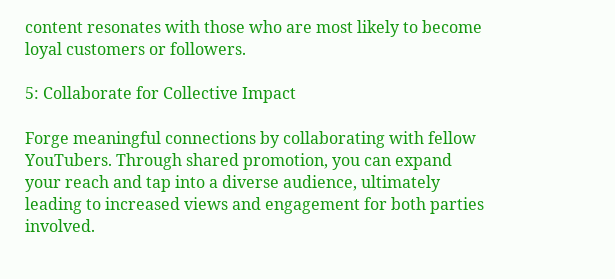content resonates with those who are most likely to become loyal customers or followers.

5: Collaborate for Collective Impact

Forge meaningful connections by collaborating with fellow YouTubers. Through shared promotion, you can expand your reach and tap into a diverse audience, ultimately leading to increased views and engagement for both parties involved.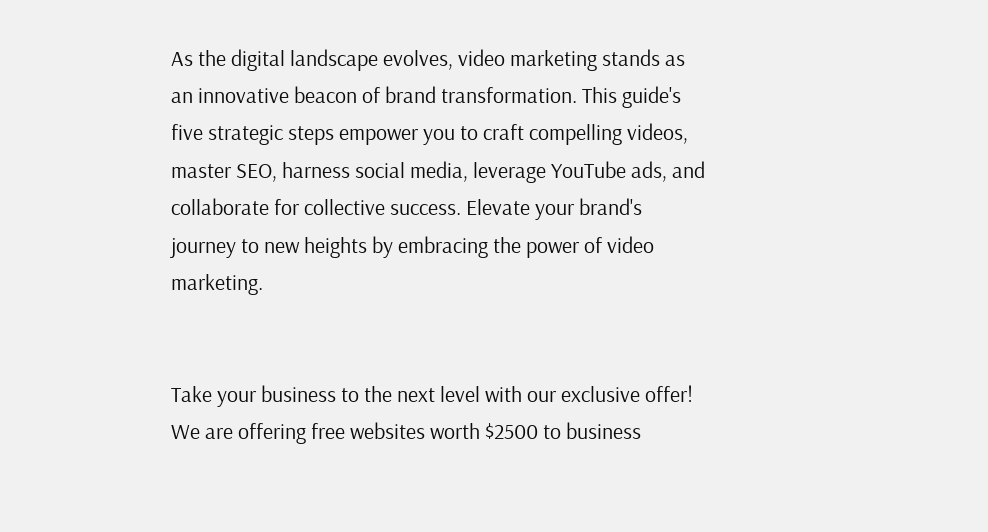As the digital landscape evolves, video marketing stands as an innovative beacon of brand transformation. This guide's five strategic steps empower you to craft compelling videos, master SEO, harness social media, leverage YouTube ads, and collaborate for collective success. Elevate your brand's journey to new heights by embracing the power of video marketing.


Take your business to the next level with our exclusive offer! We are offering free websites worth $2500 to business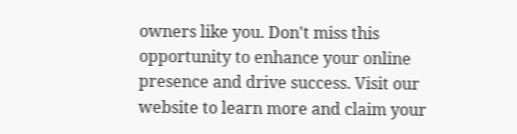owners like you. Don't miss this opportunity to enhance your online presence and drive success. Visit our website to learn more and claim your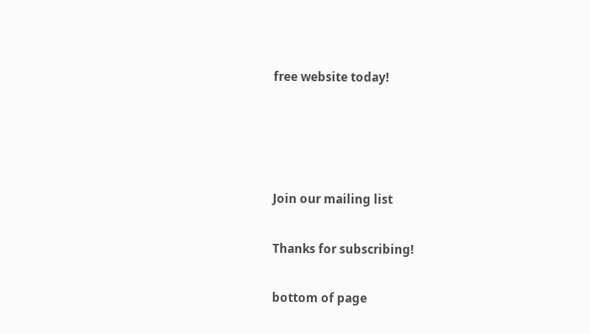free website today!




Join our mailing list

Thanks for subscribing!

bottom of page